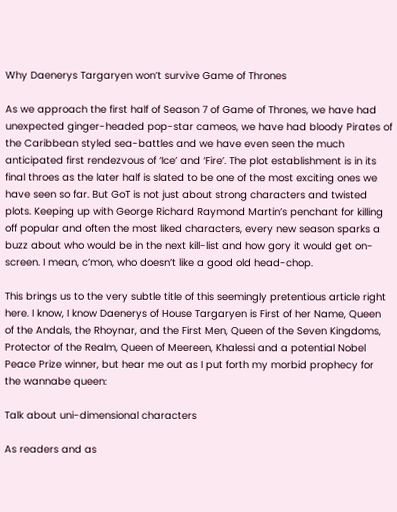Why Daenerys Targaryen won’t survive Game of Thrones

As we approach the first half of Season 7 of Game of Thrones, we have had unexpected ginger-headed pop-star cameos, we have had bloody Pirates of the Caribbean styled sea-battles and we have even seen the much anticipated first rendezvous of ‘Ice’ and ‘Fire’. The plot establishment is in its final throes as the later half is slated to be one of the most exciting ones we have seen so far. But GoT is not just about strong characters and twisted plots. Keeping up with George Richard Raymond Martin’s penchant for killing off popular and often the most liked characters, every new season sparks a buzz about who would be in the next kill-list and how gory it would get on-screen. I mean, c’mon, who doesn’t like a good old head-chop.

This brings us to the very subtle title of this seemingly pretentious article right here. I know, I know Daenerys of House Targaryen is First of her Name, Queen of the Andals, the Rhoynar, and the First Men, Queen of the Seven Kingdoms, Protector of the Realm, Queen of Meereen, Khalessi and a potential Nobel Peace Prize winner, but hear me out as I put forth my morbid prophecy for the wannabe queen:

Talk about uni-dimensional characters

As readers and as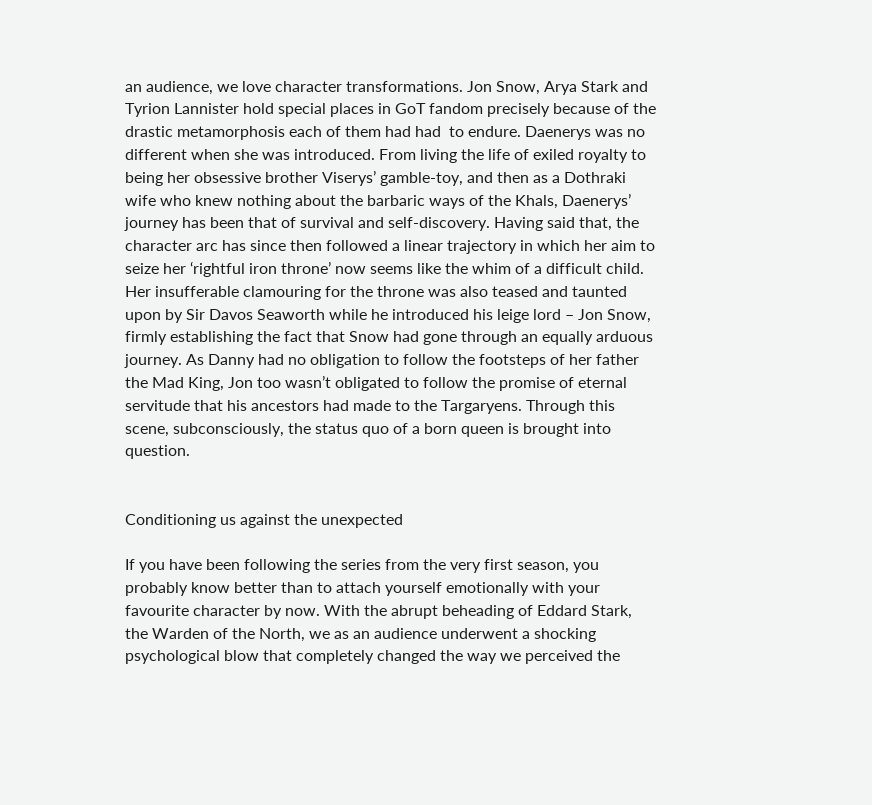an audience, we love character transformations. Jon Snow, Arya Stark and Tyrion Lannister hold special places in GoT fandom precisely because of the drastic metamorphosis each of them had had  to endure. Daenerys was no different when she was introduced. From living the life of exiled royalty to being her obsessive brother Viserys’ gamble-toy, and then as a Dothraki wife who knew nothing about the barbaric ways of the Khals, Daenerys’ journey has been that of survival and self-discovery. Having said that, the character arc has since then followed a linear trajectory in which her aim to seize her ‘rightful iron throne’ now seems like the whim of a difficult child. Her insufferable clamouring for the throne was also teased and taunted upon by Sir Davos Seaworth while he introduced his leige lord – Jon Snow, firmly establishing the fact that Snow had gone through an equally arduous journey. As Danny had no obligation to follow the footsteps of her father the Mad King, Jon too wasn’t obligated to follow the promise of eternal servitude that his ancestors had made to the Targaryens. Through this scene, subconsciously, the status quo of a born queen is brought into question.


Conditioning us against the unexpected

If you have been following the series from the very first season, you probably know better than to attach yourself emotionally with your favourite character by now. With the abrupt beheading of Eddard Stark, the Warden of the North, we as an audience underwent a shocking psychological blow that completely changed the way we perceived the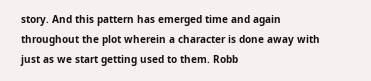story. And this pattern has emerged time and again throughout the plot wherein a character is done away with just as we start getting used to them. Robb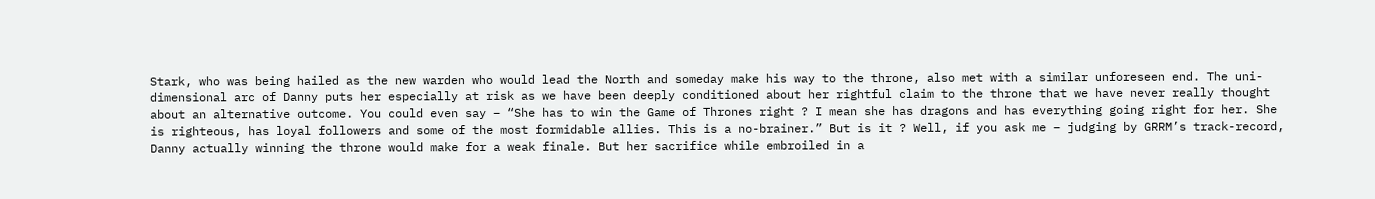Stark, who was being hailed as the new warden who would lead the North and someday make his way to the throne, also met with a similar unforeseen end. The uni-dimensional arc of Danny puts her especially at risk as we have been deeply conditioned about her rightful claim to the throne that we have never really thought about an alternative outcome. You could even say – “She has to win the Game of Thrones right ? I mean she has dragons and has everything going right for her. She is righteous, has loyal followers and some of the most formidable allies. This is a no-brainer.” But is it ? Well, if you ask me – judging by GRRM’s track-record, Danny actually winning the throne would make for a weak finale. But her sacrifice while embroiled in a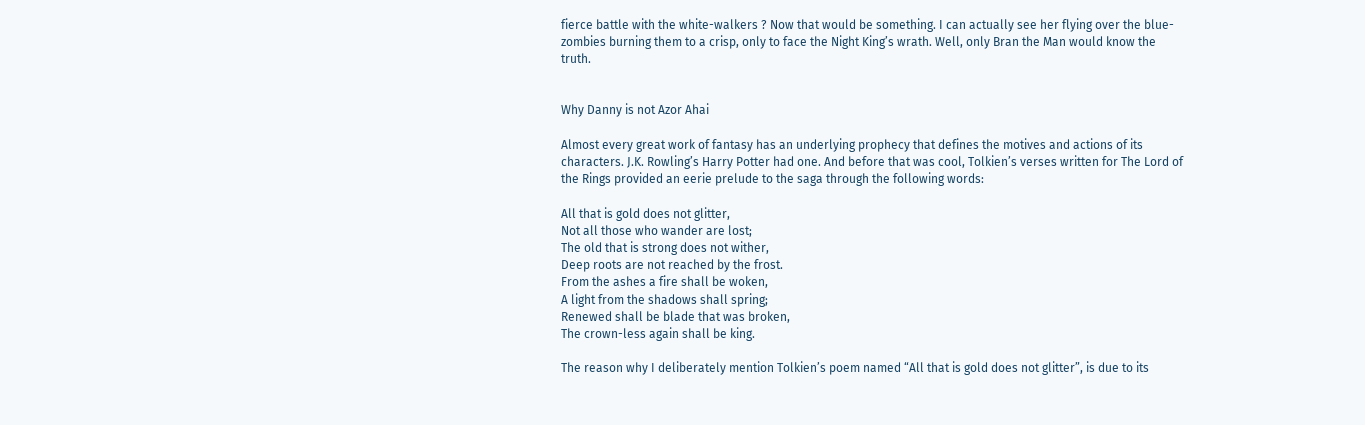fierce battle with the white-walkers ? Now that would be something. I can actually see her flying over the blue-zombies burning them to a crisp, only to face the Night King’s wrath. Well, only Bran the Man would know the truth.


Why Danny is not Azor Ahai

Almost every great work of fantasy has an underlying prophecy that defines the motives and actions of its characters. J.K. Rowling’s Harry Potter had one. And before that was cool, Tolkien’s verses written for The Lord of the Rings provided an eerie prelude to the saga through the following words:

All that is gold does not glitter,
Not all those who wander are lost;
The old that is strong does not wither,
Deep roots are not reached by the frost.
From the ashes a fire shall be woken,
A light from the shadows shall spring;
Renewed shall be blade that was broken,
The crown-less again shall be king.

The reason why I deliberately mention Tolkien’s poem named “All that is gold does not glitter”, is due to its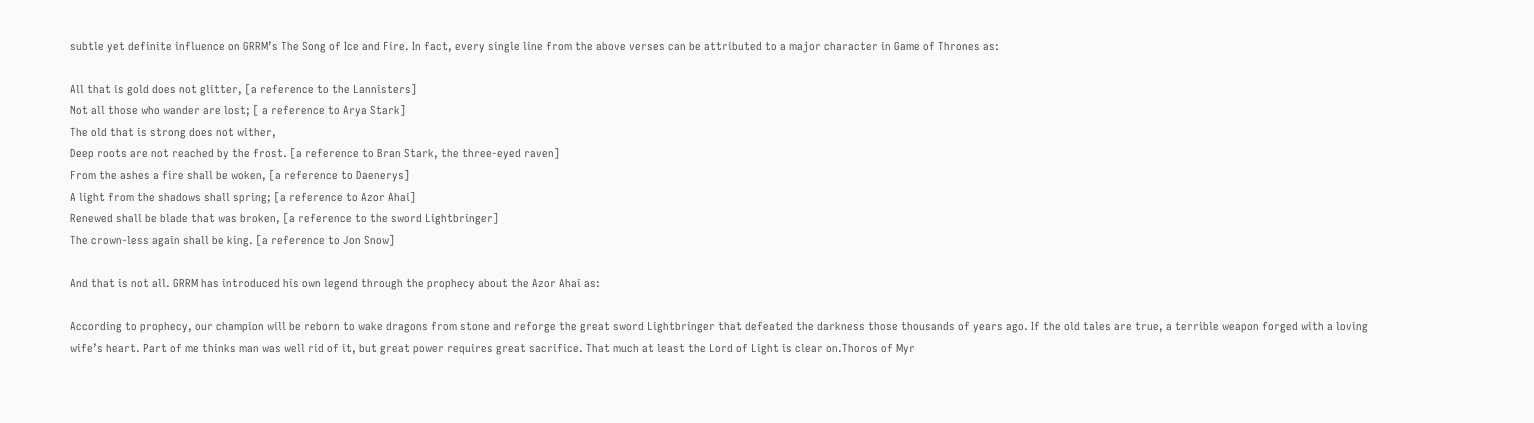subtle yet definite influence on GRRM’s The Song of Ice and Fire. In fact, every single line from the above verses can be attributed to a major character in Game of Thrones as:

All that is gold does not glitter, [a reference to the Lannisters]
Not all those who wander are lost; [ a reference to Arya Stark]
The old that is strong does not wither,
Deep roots are not reached by the frost. [a reference to Bran Stark, the three-eyed raven]
From the ashes a fire shall be woken, [a reference to Daenerys]
A light from the shadows shall spring; [a reference to Azor Ahai]
Renewed shall be blade that was broken, [a reference to the sword Lightbringer]
The crown-less again shall be king. [a reference to Jon Snow]

And that is not all. GRRM has introduced his own legend through the prophecy about the Azor Ahai as:

According to prophecy, our champion will be reborn to wake dragons from stone and reforge the great sword Lightbringer that defeated the darkness those thousands of years ago. If the old tales are true, a terrible weapon forged with a loving wife’s heart. Part of me thinks man was well rid of it, but great power requires great sacrifice. That much at least the Lord of Light is clear on.Thoros of Myr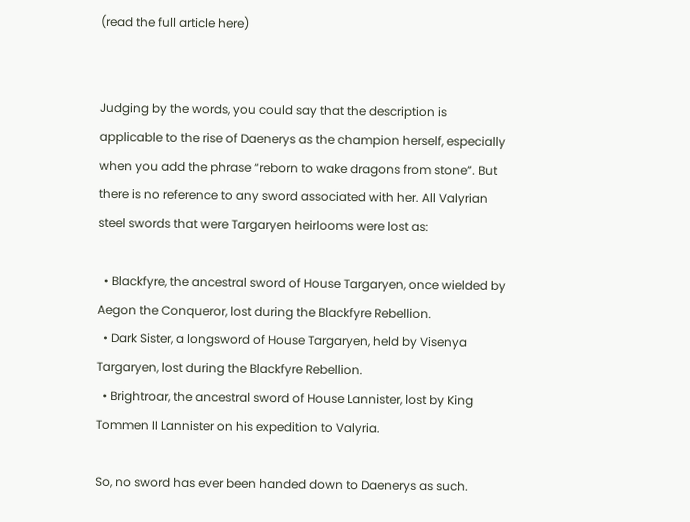(read the full article here)


Judging by the words, you could say that the description is applicable to the rise of Daenerys as the champion herself, especially when you add the phrase “reborn to wake dragons from stone”. But there is no reference to any sword associated with her. All Valyrian steel swords that were Targaryen heirlooms were lost as:

  • Blackfyre, the ancestral sword of House Targaryen, once wielded by Aegon the Conqueror, lost during the Blackfyre Rebellion.
  • Dark Sister, a longsword of House Targaryen, held by Visenya Targaryen, lost during the Blackfyre Rebellion.
  • Brightroar, the ancestral sword of House Lannister, lost by King Tommen II Lannister on his expedition to Valyria.

So, no sword has ever been handed down to Daenerys as such.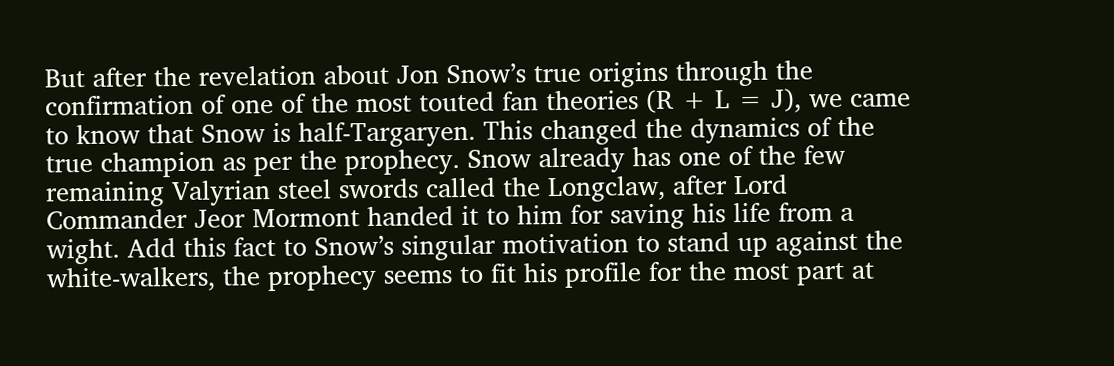But after the revelation about Jon Snow’s true origins through the confirmation of one of the most touted fan theories (R + L = J), we came to know that Snow is half-Targaryen. This changed the dynamics of the true champion as per the prophecy. Snow already has one of the few remaining Valyrian steel swords called the Longclaw, after Lord Commander Jeor Mormont handed it to him for saving his life from a wight. Add this fact to Snow’s singular motivation to stand up against the white-walkers, the prophecy seems to fit his profile for the most part at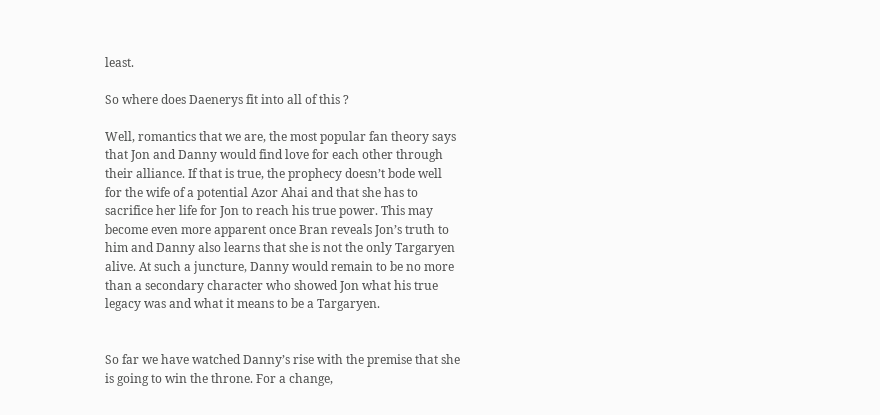least.

So where does Daenerys fit into all of this ?

Well, romantics that we are, the most popular fan theory says that Jon and Danny would find love for each other through their alliance. If that is true, the prophecy doesn’t bode well for the wife of a potential Azor Ahai and that she has to sacrifice her life for Jon to reach his true power. This may become even more apparent once Bran reveals Jon’s truth to him and Danny also learns that she is not the only Targaryen alive. At such a juncture, Danny would remain to be no more than a secondary character who showed Jon what his true legacy was and what it means to be a Targaryen.


So far we have watched Danny’s rise with the premise that she is going to win the throne. For a change,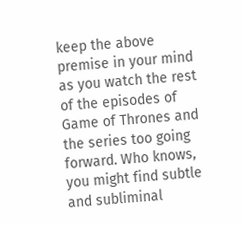keep the above premise in your mind as you watch the rest of the episodes of Game of Thrones and the series too going forward. Who knows, you might find subtle and subliminal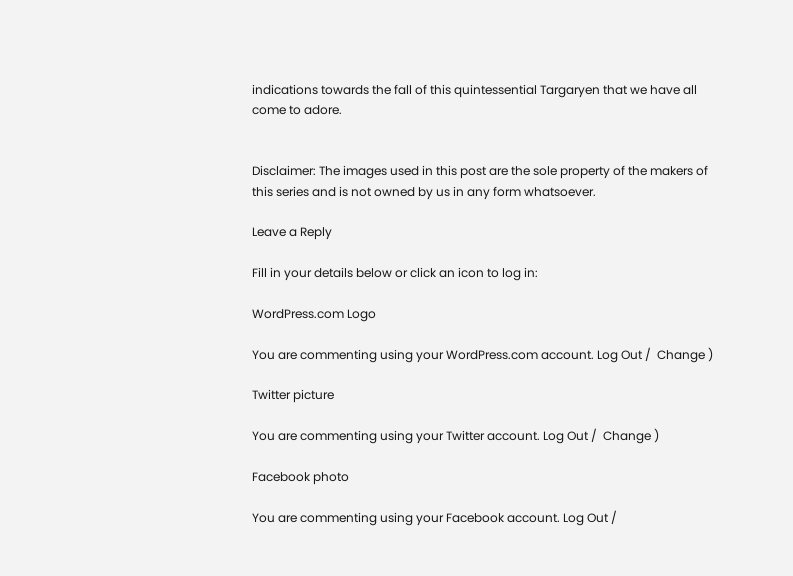indications towards the fall of this quintessential Targaryen that we have all come to adore.


Disclaimer: The images used in this post are the sole property of the makers of this series and is not owned by us in any form whatsoever.

Leave a Reply

Fill in your details below or click an icon to log in:

WordPress.com Logo

You are commenting using your WordPress.com account. Log Out /  Change )

Twitter picture

You are commenting using your Twitter account. Log Out /  Change )

Facebook photo

You are commenting using your Facebook account. Log Out /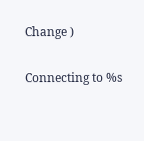Change )

Connecting to %s